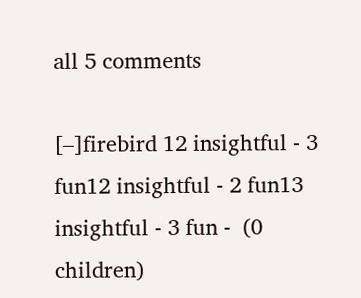all 5 comments

[–]firebird 12 insightful - 3 fun12 insightful - 2 fun13 insightful - 3 fun -  (0 children)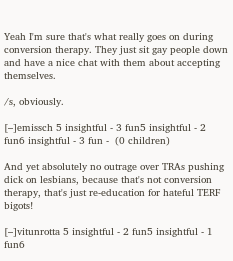Yeah I'm sure that's what really goes on during conversion therapy. They just sit gay people down and have a nice chat with them about accepting themselves.

/s, obviously.

[–]emissch 5 insightful - 3 fun5 insightful - 2 fun6 insightful - 3 fun -  (0 children)

And yet absolutely no outrage over TRAs pushing dick on lesbians, because that's not conversion therapy, that's just re-education for hateful TERF bigots!

[–]vitunrotta 5 insightful - 2 fun5 insightful - 1 fun6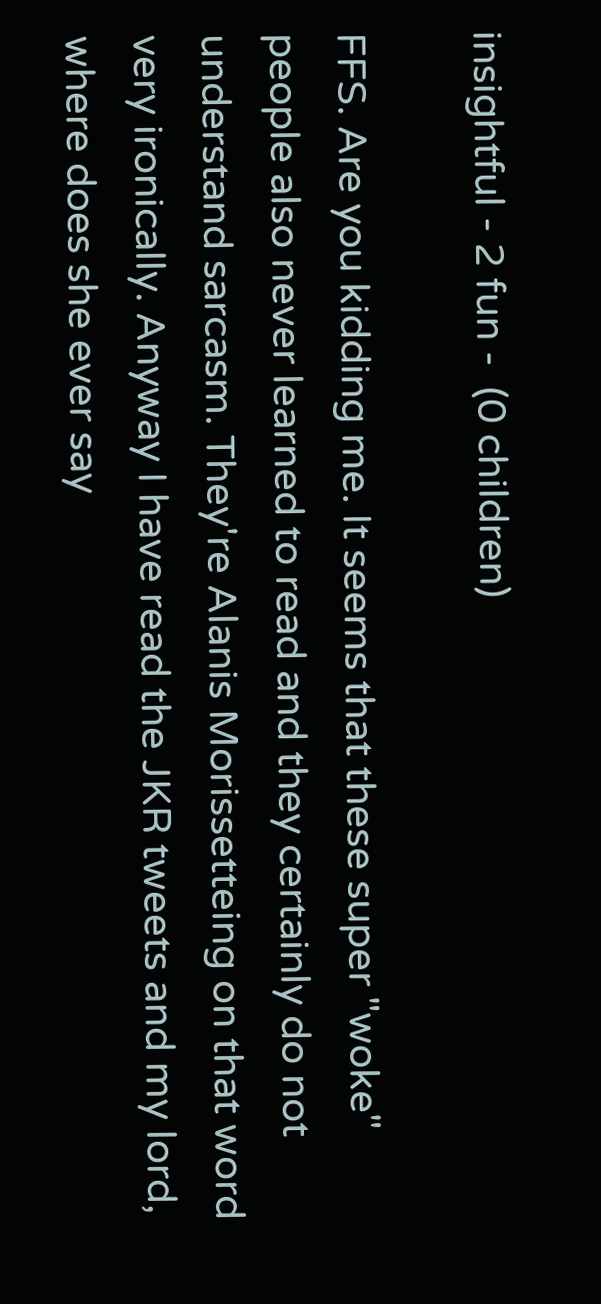insightful - 2 fun -  (0 children)

FFS. Are you kidding me. It seems that these super "woke" people also never learned to read and they certainly do not understand sarcasm. They're Alanis Morissetteing on that word very ironically. Anyway I have read the JKR tweets and my lord, where does she ever say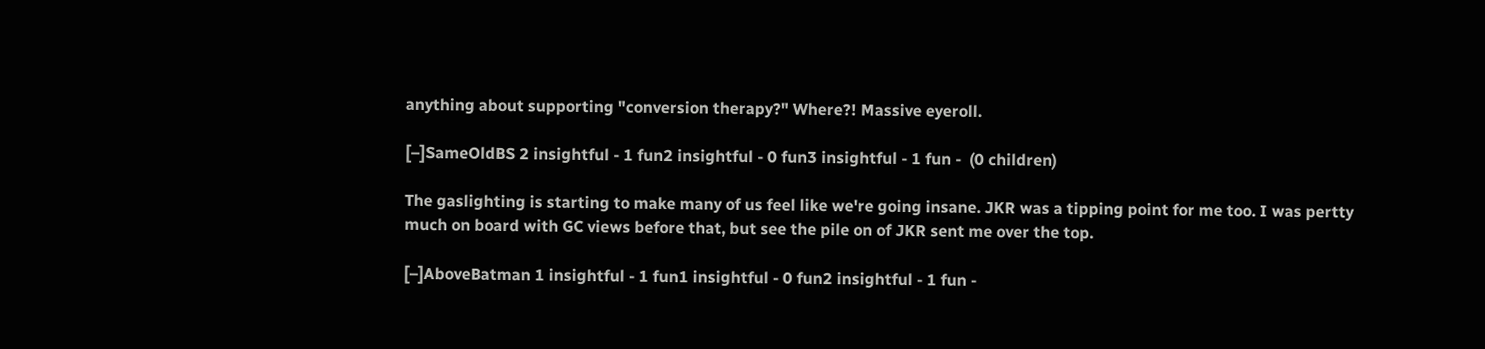anything about supporting "conversion therapy?" Where?! Massive eyeroll.

[–]SameOldBS 2 insightful - 1 fun2 insightful - 0 fun3 insightful - 1 fun -  (0 children)

The gaslighting is starting to make many of us feel like we're going insane. JKR was a tipping point for me too. I was pertty much on board with GC views before that, but see the pile on of JKR sent me over the top.

[–]AboveBatman 1 insightful - 1 fun1 insightful - 0 fun2 insightful - 1 fun -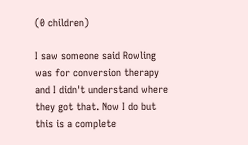(0 children)

I saw someone said Rowling was for conversion therapy and I didn't understand where they got that. Now I do but this is a complete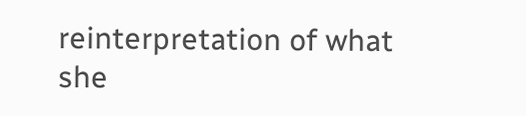reinterpretation of what she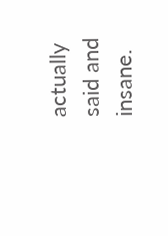actually said and insane.